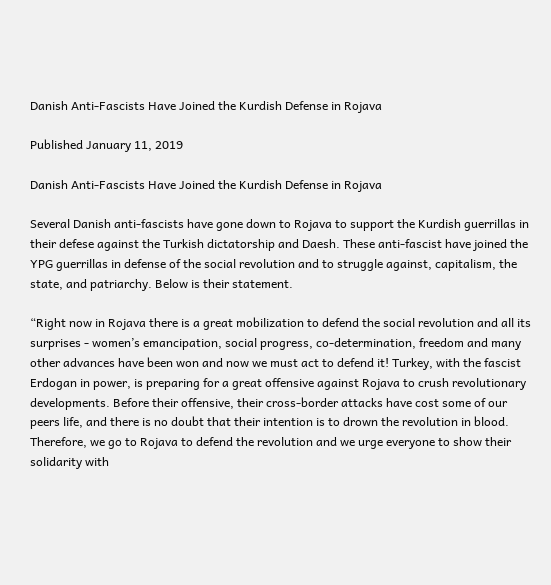Danish Anti-Fascists Have Joined the Kurdish Defense in Rojava

Published January 11, 2019

Danish Anti-Fascists Have Joined the Kurdish Defense in Rojava

Several Danish anti-fascists have gone down to Rojava to support the Kurdish guerrillas in their defese against the Turkish dictatorship and Daesh. These anti-fascist have joined the YPG guerrillas in defense of the social revolution and to struggle against, capitalism, the state, and patriarchy. Below is their statement.

“Right now in Rojava there is a great mobilization to defend the social revolution and all its surprises - women’s emancipation, social progress, co-determination, freedom and many other advances have been won and now we must act to defend it! Turkey, with the fascist Erdogan in power, is preparing for a great offensive against Rojava to crush revolutionary developments. Before their offensive, their cross-border attacks have cost some of our peers life, and there is no doubt that their intention is to drown the revolution in blood. Therefore, we go to Rojava to defend the revolution and we urge everyone to show their solidarity with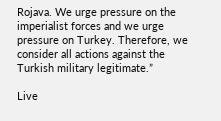Rojava. We urge pressure on the imperialist forces and we urge pressure on Turkey. Therefore, we consider all actions against the Turkish military legitimate.”

Live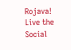Rojava! Live the Social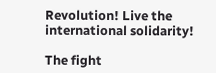Revolution! Live the international solidarity!

The fight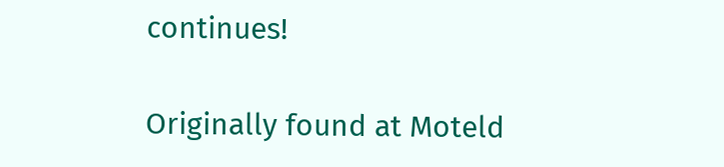continues!

Originally found at Moteld